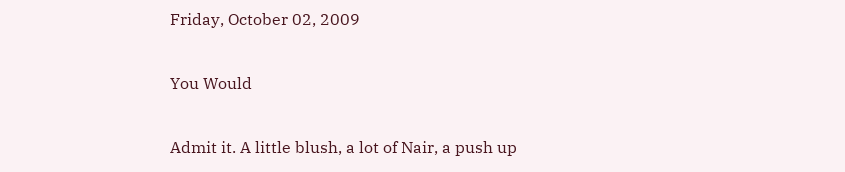Friday, October 02, 2009

You Would

Admit it. A little blush, a lot of Nair, a push up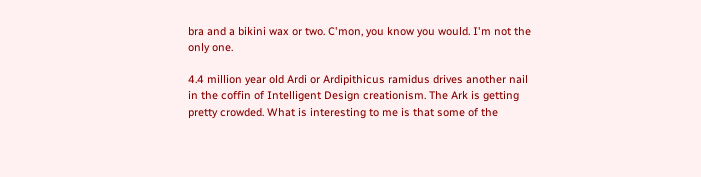bra and a bikini wax or two. C'mon, you know you would. I'm not the only one.

4.4 million year old Ardi or Ardipithicus ramidus drives another nail in the coffin of Intelligent Design creationism. The Ark is getting pretty crowded. What is interesting to me is that some of the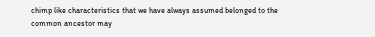chimp like characteristics that we have always assumed belonged to the common ancestor may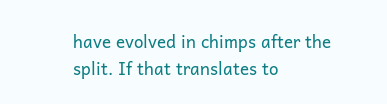have evolved in chimps after the split. If that translates to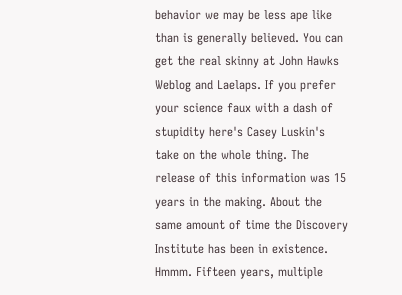behavior we may be less ape like than is generally believed. You can get the real skinny at John Hawks Weblog and Laelaps. If you prefer your science faux with a dash of stupidity here's Casey Luskin's take on the whole thing. The release of this information was 15 years in the making. About the same amount of time the Discovery Institute has been in existence. Hmmm. Fifteen years, multiple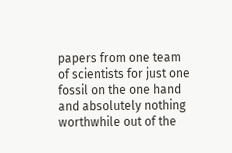papers from one team of scientists for just one fossil on the one hand and absolutely nothing worthwhile out of the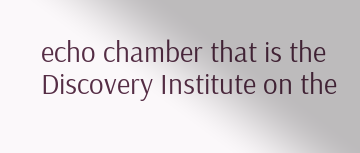echo chamber that is the Discovery Institute on the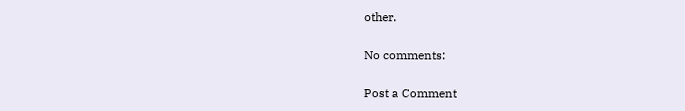other.

No comments:

Post a Comment